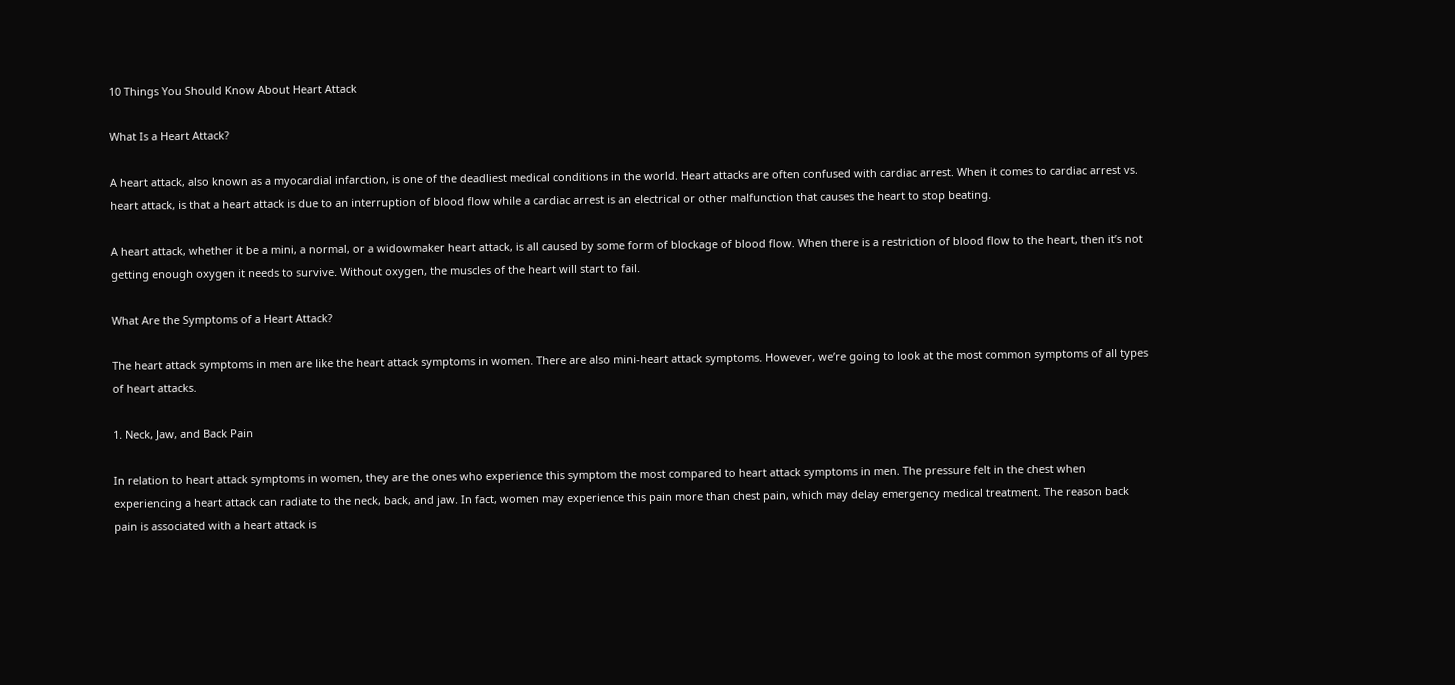10 Things You Should Know About Heart Attack

What Is a Heart Attack?

A heart attack, also known as a myocardial infarction, is one of the deadliest medical conditions in the world. Heart attacks are often confused with cardiac arrest. When it comes to cardiac arrest vs. heart attack, is that a heart attack is due to an interruption of blood flow while a cardiac arrest is an electrical or other malfunction that causes the heart to stop beating.

A heart attack, whether it be a mini, a normal, or a widowmaker heart attack, is all caused by some form of blockage of blood flow. When there is a restriction of blood flow to the heart, then it’s not getting enough oxygen it needs to survive. Without oxygen, the muscles of the heart will start to fail.

What Are the Symptoms of a Heart Attack?

The heart attack symptoms in men are like the heart attack symptoms in women. There are also mini-heart attack symptoms. However, we’re going to look at the most common symptoms of all types of heart attacks.

1. Neck, Jaw, and Back Pain

In relation to heart attack symptoms in women, they are the ones who experience this symptom the most compared to heart attack symptoms in men. The pressure felt in the chest when experiencing a heart attack can radiate to the neck, back, and jaw. In fact, women may experience this pain more than chest pain, which may delay emergency medical treatment. The reason back pain is associated with a heart attack is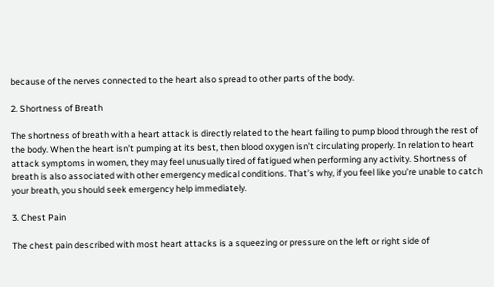because of the nerves connected to the heart also spread to other parts of the body.

2. Shortness of Breath

The shortness of breath with a heart attack is directly related to the heart failing to pump blood through the rest of the body. When the heart isn’t pumping at its best, then blood oxygen isn’t circulating properly. In relation to heart attack symptoms in women, they may feel unusually tired of fatigued when performing any activity. Shortness of breath is also associated with other emergency medical conditions. That’s why, if you feel like you’re unable to catch your breath, you should seek emergency help immediately.

3. Chest Pain

The chest pain described with most heart attacks is a squeezing or pressure on the left or right side of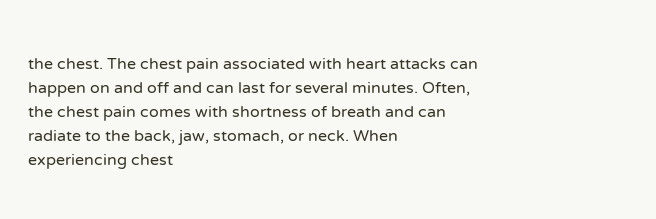the chest. The chest pain associated with heart attacks can happen on and off and can last for several minutes. Often, the chest pain comes with shortness of breath and can radiate to the back, jaw, stomach, or neck. When experiencing chest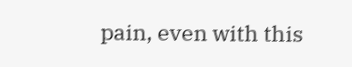pain, even with this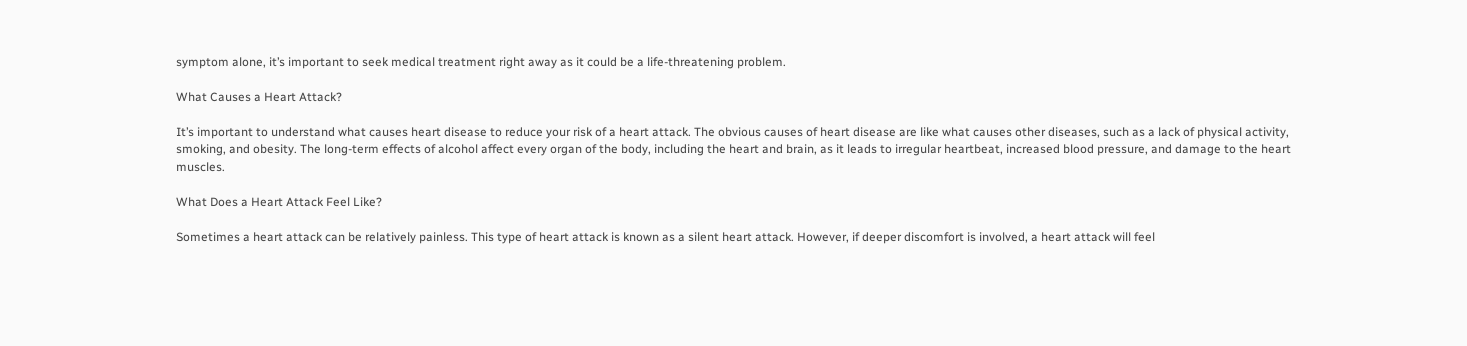symptom alone, it’s important to seek medical treatment right away as it could be a life-threatening problem.

What Causes a Heart Attack?

It’s important to understand what causes heart disease to reduce your risk of a heart attack. The obvious causes of heart disease are like what causes other diseases, such as a lack of physical activity, smoking, and obesity. The long-term effects of alcohol affect every organ of the body, including the heart and brain, as it leads to irregular heartbeat, increased blood pressure, and damage to the heart muscles.

What Does a Heart Attack Feel Like?

Sometimes a heart attack can be relatively painless. This type of heart attack is known as a silent heart attack. However, if deeper discomfort is involved, a heart attack will feel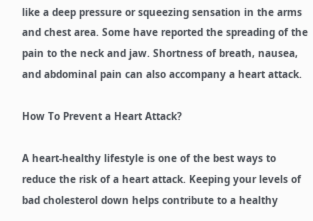like a deep pressure or squeezing sensation in the arms and chest area. Some have reported the spreading of the pain to the neck and jaw. Shortness of breath, nausea, and abdominal pain can also accompany a heart attack.

How To Prevent a Heart Attack?

A heart-healthy lifestyle is one of the best ways to reduce the risk of a heart attack. Keeping your levels of bad cholesterol down helps contribute to a healthy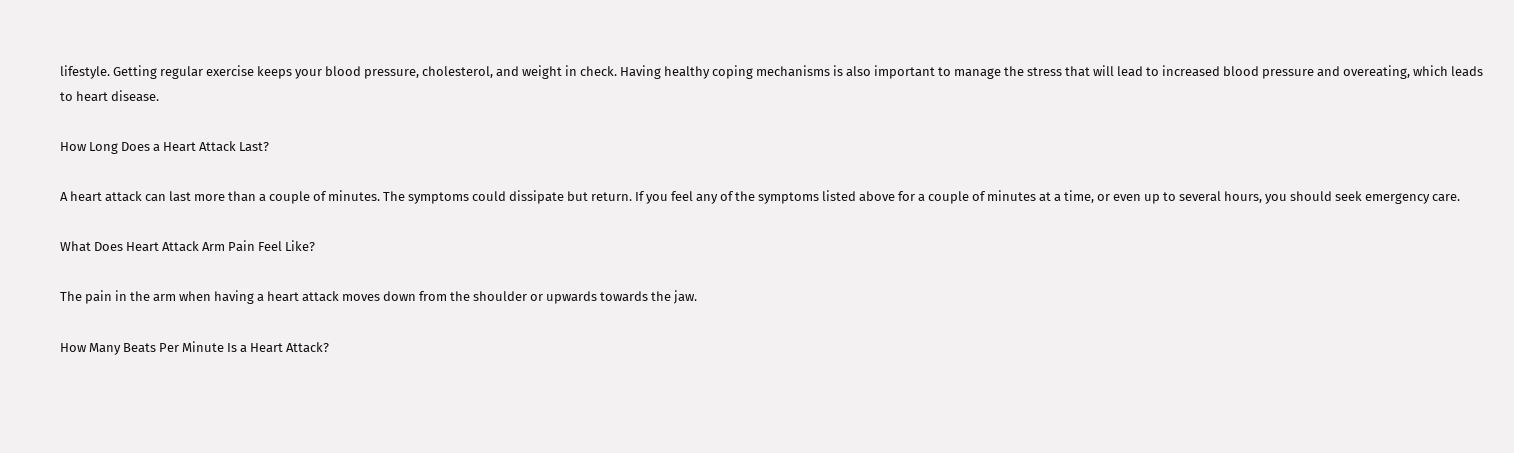lifestyle. Getting regular exercise keeps your blood pressure, cholesterol, and weight in check. Having healthy coping mechanisms is also important to manage the stress that will lead to increased blood pressure and overeating, which leads to heart disease.

How Long Does a Heart Attack Last?

A heart attack can last more than a couple of minutes. The symptoms could dissipate but return. If you feel any of the symptoms listed above for a couple of minutes at a time, or even up to several hours, you should seek emergency care.

What Does Heart Attack Arm Pain Feel Like?

The pain in the arm when having a heart attack moves down from the shoulder or upwards towards the jaw.

How Many Beats Per Minute Is a Heart Attack?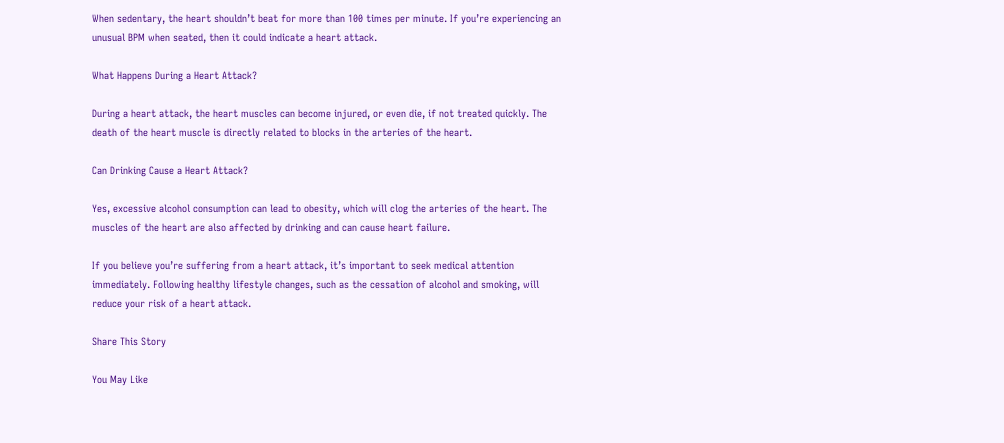When sedentary, the heart shouldn’t beat for more than 100 times per minute. If you’re experiencing an unusual BPM when seated, then it could indicate a heart attack.

What Happens During a Heart Attack?

During a heart attack, the heart muscles can become injured, or even die, if not treated quickly. The death of the heart muscle is directly related to blocks in the arteries of the heart.

Can Drinking Cause a Heart Attack?

Yes, excessive alcohol consumption can lead to obesity, which will clog the arteries of the heart. The muscles of the heart are also affected by drinking and can cause heart failure.

If you believe you’re suffering from a heart attack, it’s important to seek medical attention immediately. Following healthy lifestyle changes, such as the cessation of alcohol and smoking, will reduce your risk of a heart attack.

Share This Story

You May Like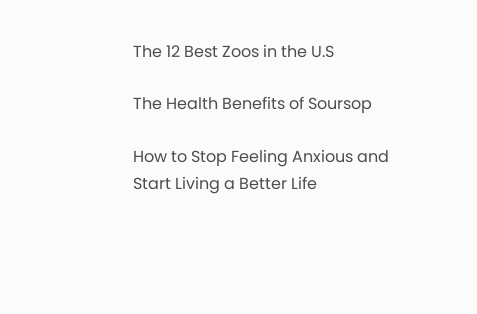The 12 Best Zoos in the U.S

The Health Benefits of Soursop

How to Stop Feeling Anxious and Start Living a Better Life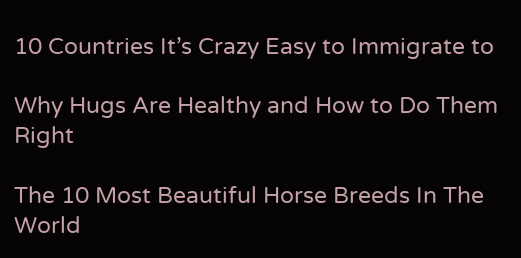10 Countries It’s Crazy Easy to Immigrate to

Why Hugs Are Healthy and How to Do Them Right

The 10 Most Beautiful Horse Breeds In The World